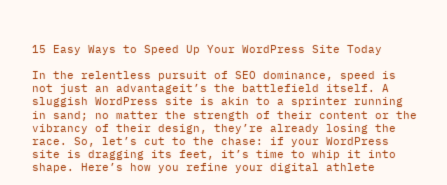15 Easy Ways to Speed Up Your WordPress Site Today

In the relentless pursuit of SEO dominance, speed is not just an advantageit’s the battlefield itself. A sluggish WordPress site is akin to a sprinter running in sand; no matter the strength of their content or the vibrancy of their design, they’re already losing the race. So, let’s cut to the chase: if your WordPress site is dragging its feet, it’s time to whip it into shape. Here’s how you refine your digital athlete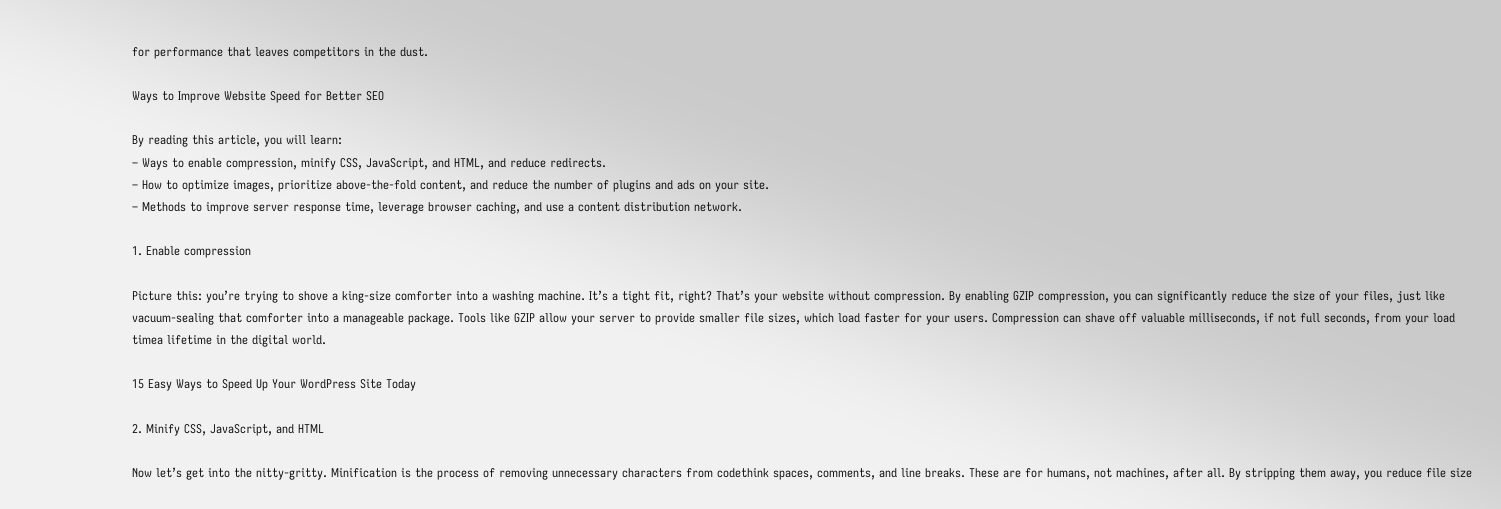for performance that leaves competitors in the dust.

Ways to Improve Website Speed for Better SEO

By reading this article, you will learn:
– Ways to enable compression, minify CSS, JavaScript, and HTML, and reduce redirects.
– How to optimize images, prioritize above-the-fold content, and reduce the number of plugins and ads on your site.
– Methods to improve server response time, leverage browser caching, and use a content distribution network.

1. Enable compression

Picture this: you’re trying to shove a king-size comforter into a washing machine. It’s a tight fit, right? That’s your website without compression. By enabling GZIP compression, you can significantly reduce the size of your files, just like vacuum-sealing that comforter into a manageable package. Tools like GZIP allow your server to provide smaller file sizes, which load faster for your users. Compression can shave off valuable milliseconds, if not full seconds, from your load timea lifetime in the digital world.

15 Easy Ways to Speed Up Your WordPress Site Today

2. Minify CSS, JavaScript, and HTML

Now let’s get into the nitty-gritty. Minification is the process of removing unnecessary characters from codethink spaces, comments, and line breaks. These are for humans, not machines, after all. By stripping them away, you reduce file size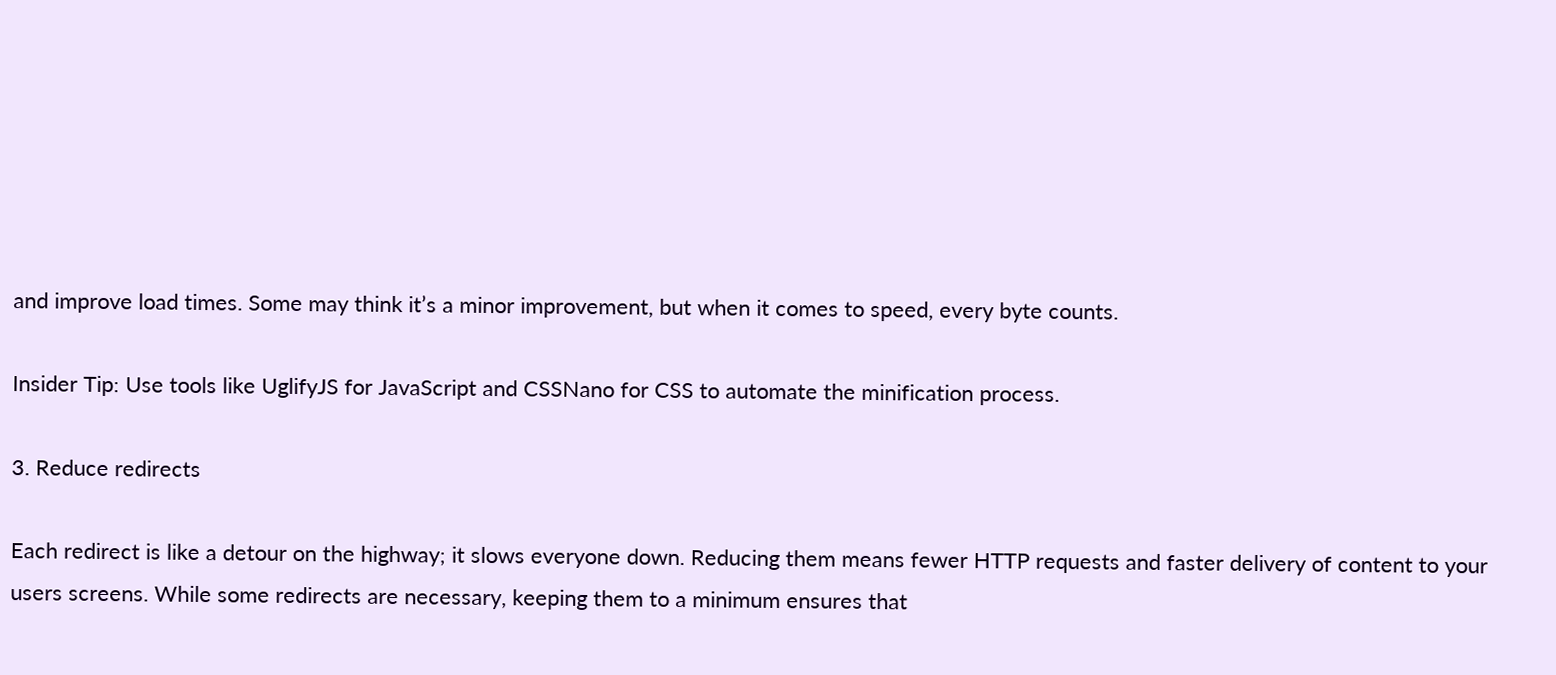and improve load times. Some may think it’s a minor improvement, but when it comes to speed, every byte counts.

Insider Tip: Use tools like UglifyJS for JavaScript and CSSNano for CSS to automate the minification process.

3. Reduce redirects

Each redirect is like a detour on the highway; it slows everyone down. Reducing them means fewer HTTP requests and faster delivery of content to your users screens. While some redirects are necessary, keeping them to a minimum ensures that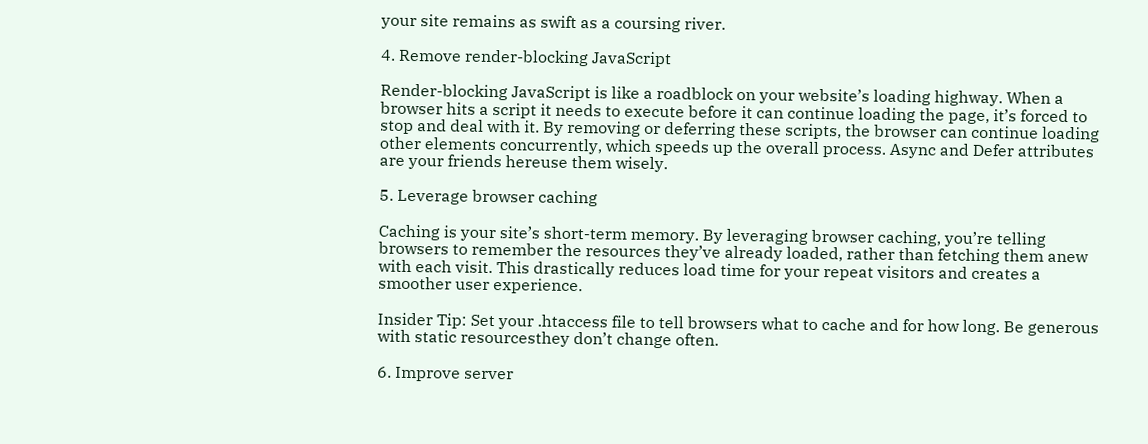your site remains as swift as a coursing river.

4. Remove render-blocking JavaScript

Render-blocking JavaScript is like a roadblock on your website’s loading highway. When a browser hits a script it needs to execute before it can continue loading the page, it’s forced to stop and deal with it. By removing or deferring these scripts, the browser can continue loading other elements concurrently, which speeds up the overall process. Async and Defer attributes are your friends hereuse them wisely.

5. Leverage browser caching

Caching is your site’s short-term memory. By leveraging browser caching, you’re telling browsers to remember the resources they’ve already loaded, rather than fetching them anew with each visit. This drastically reduces load time for your repeat visitors and creates a smoother user experience.

Insider Tip: Set your .htaccess file to tell browsers what to cache and for how long. Be generous with static resourcesthey don’t change often.

6. Improve server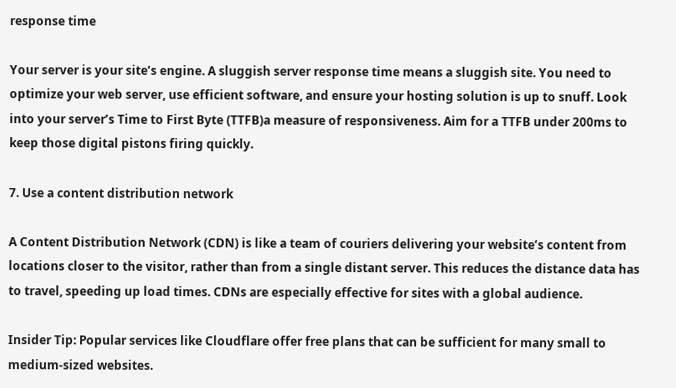response time

Your server is your site’s engine. A sluggish server response time means a sluggish site. You need to optimize your web server, use efficient software, and ensure your hosting solution is up to snuff. Look into your server’s Time to First Byte (TTFB)a measure of responsiveness. Aim for a TTFB under 200ms to keep those digital pistons firing quickly.

7. Use a content distribution network

A Content Distribution Network (CDN) is like a team of couriers delivering your website’s content from locations closer to the visitor, rather than from a single distant server. This reduces the distance data has to travel, speeding up load times. CDNs are especially effective for sites with a global audience.

Insider Tip: Popular services like Cloudflare offer free plans that can be sufficient for many small to medium-sized websites.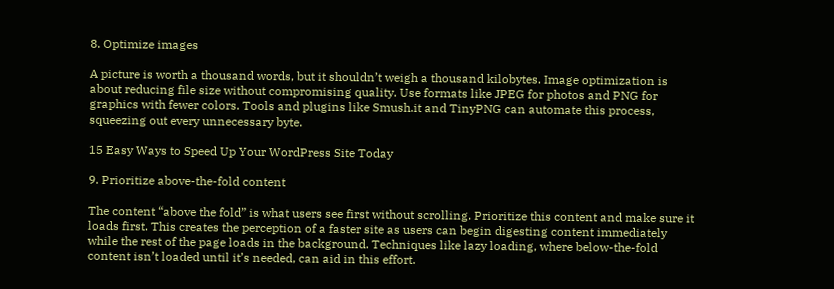8. Optimize images

A picture is worth a thousand words, but it shouldn’t weigh a thousand kilobytes. Image optimization is about reducing file size without compromising quality. Use formats like JPEG for photos and PNG for graphics with fewer colors. Tools and plugins like Smush.it and TinyPNG can automate this process, squeezing out every unnecessary byte.

15 Easy Ways to Speed Up Your WordPress Site Today

9. Prioritize above-the-fold content

The content “above the fold” is what users see first without scrolling. Prioritize this content and make sure it loads first. This creates the perception of a faster site as users can begin digesting content immediately while the rest of the page loads in the background. Techniques like lazy loading, where below-the-fold content isn’t loaded until it’s needed, can aid in this effort.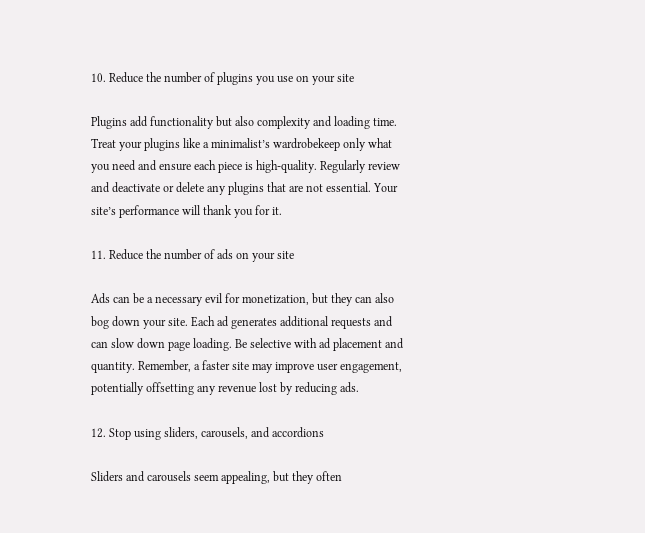10. Reduce the number of plugins you use on your site

Plugins add functionality but also complexity and loading time. Treat your plugins like a minimalist’s wardrobekeep only what you need and ensure each piece is high-quality. Regularly review and deactivate or delete any plugins that are not essential. Your site’s performance will thank you for it.

11. Reduce the number of ads on your site

Ads can be a necessary evil for monetization, but they can also bog down your site. Each ad generates additional requests and can slow down page loading. Be selective with ad placement and quantity. Remember, a faster site may improve user engagement, potentially offsetting any revenue lost by reducing ads.

12. Stop using sliders, carousels, and accordions

Sliders and carousels seem appealing, but they often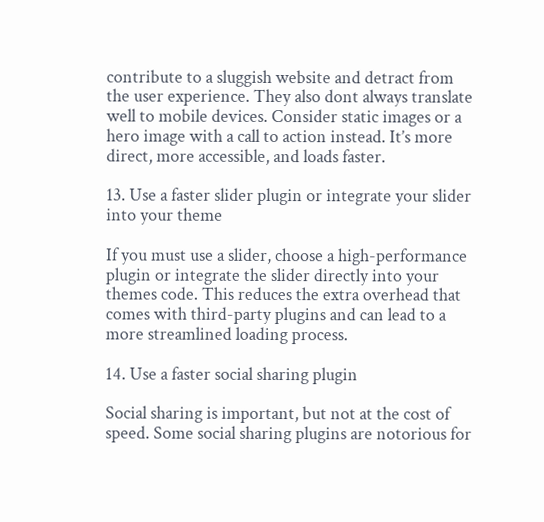contribute to a sluggish website and detract from the user experience. They also dont always translate well to mobile devices. Consider static images or a hero image with a call to action instead. It’s more direct, more accessible, and loads faster.

13. Use a faster slider plugin or integrate your slider into your theme

If you must use a slider, choose a high-performance plugin or integrate the slider directly into your themes code. This reduces the extra overhead that comes with third-party plugins and can lead to a more streamlined loading process.

14. Use a faster social sharing plugin

Social sharing is important, but not at the cost of speed. Some social sharing plugins are notorious for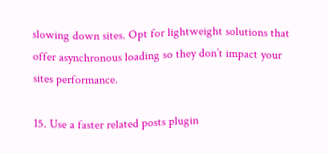slowing down sites. Opt for lightweight solutions that offer asynchronous loading so they don’t impact your sites performance.

15. Use a faster related posts plugin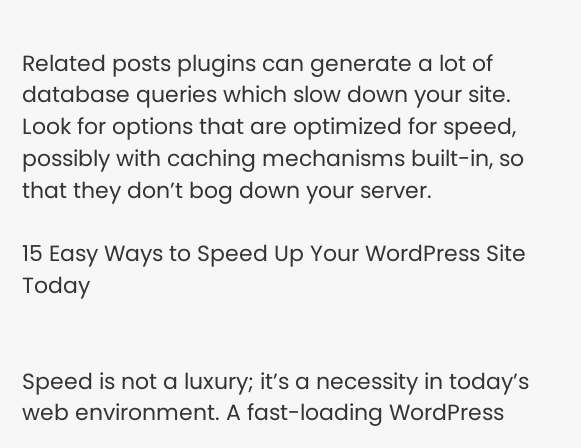Related posts plugins can generate a lot of database queries which slow down your site. Look for options that are optimized for speed, possibly with caching mechanisms built-in, so that they don’t bog down your server.

15 Easy Ways to Speed Up Your WordPress Site Today


Speed is not a luxury; it’s a necessity in today’s web environment. A fast-loading WordPress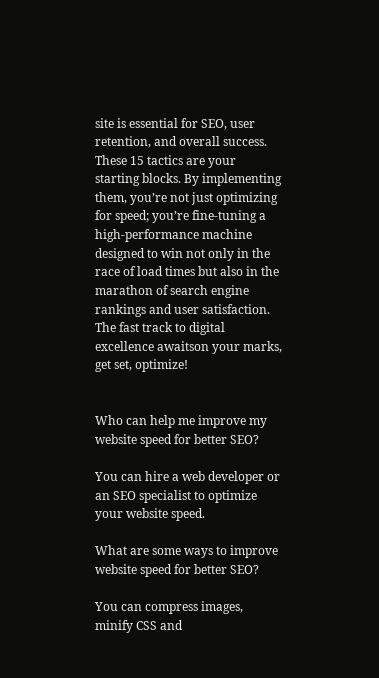site is essential for SEO, user retention, and overall success. These 15 tactics are your starting blocks. By implementing them, you’re not just optimizing for speed; you’re fine-tuning a high-performance machine designed to win not only in the race of load times but also in the marathon of search engine rankings and user satisfaction. The fast track to digital excellence awaitson your marks, get set, optimize!


Who can help me improve my website speed for better SEO?

You can hire a web developer or an SEO specialist to optimize your website speed.

What are some ways to improve website speed for better SEO?

You can compress images, minify CSS and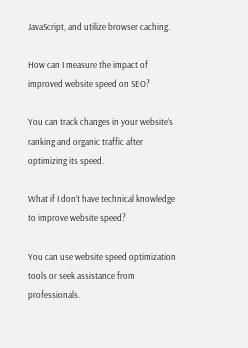JavaScript, and utilize browser caching.

How can I measure the impact of improved website speed on SEO?

You can track changes in your website’s ranking and organic traffic after optimizing its speed.

What if I don’t have technical knowledge to improve website speed?

You can use website speed optimization tools or seek assistance from professionals.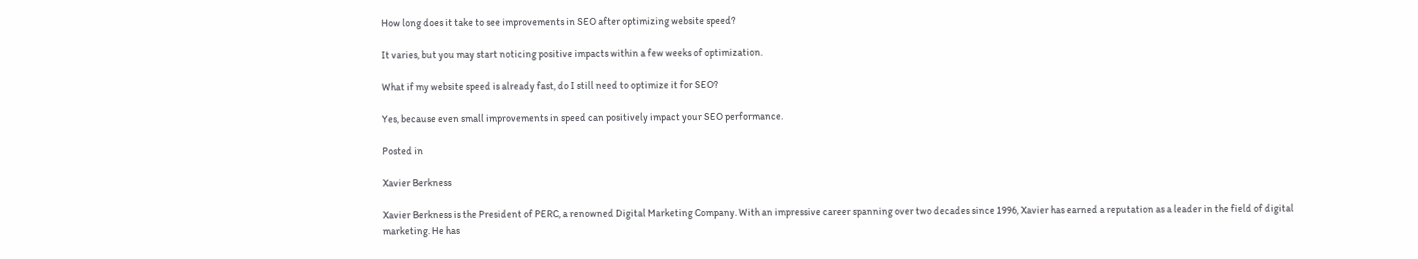How long does it take to see improvements in SEO after optimizing website speed?

It varies, but you may start noticing positive impacts within a few weeks of optimization.

What if my website speed is already fast, do I still need to optimize it for SEO?

Yes, because even small improvements in speed can positively impact your SEO performance.

Posted in

Xavier Berkness

Xavier Berkness is the President of PERC, a renowned Digital Marketing Company. With an impressive career spanning over two decades since 1996, Xavier has earned a reputation as a leader in the field of digital marketing. He has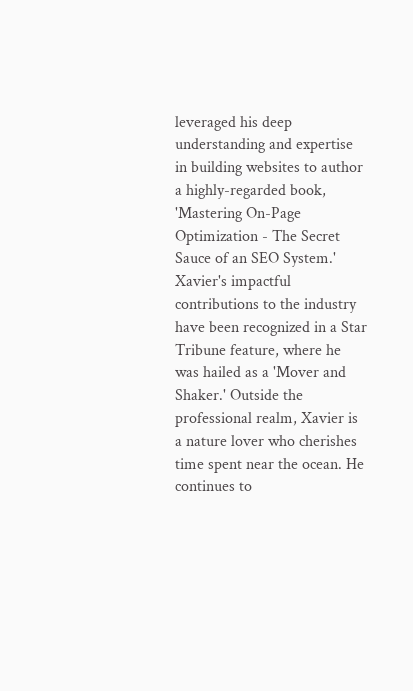leveraged his deep understanding and expertise in building websites to author a highly-regarded book, 'Mastering On-Page Optimization - The Secret Sauce of an SEO System.' Xavier's impactful contributions to the industry have been recognized in a Star Tribune feature, where he was hailed as a 'Mover and Shaker.' Outside the professional realm, Xavier is a nature lover who cherishes time spent near the ocean. He continues to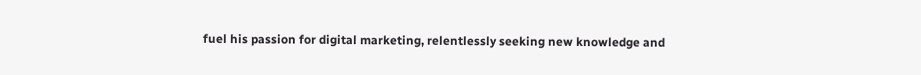fuel his passion for digital marketing, relentlessly seeking new knowledge and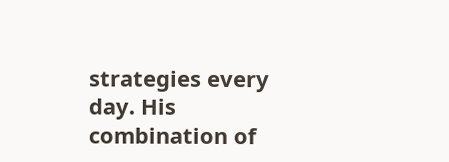strategies every day. His combination of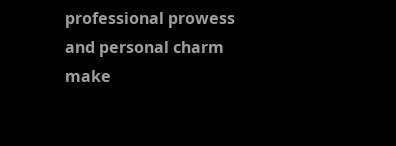professional prowess and personal charm make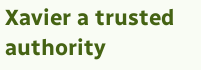Xavier a trusted authority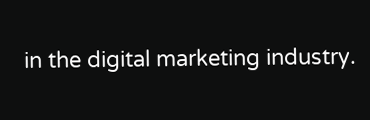in the digital marketing industry.